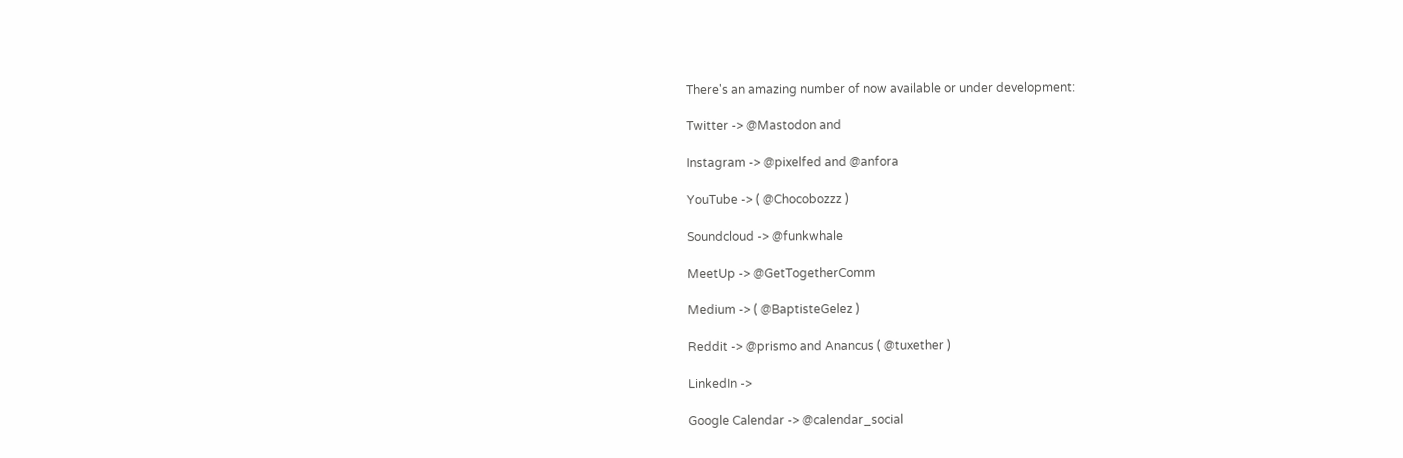There's an amazing number of now available or under development:

Twitter -> @Mastodon and

Instagram -> @pixelfed and @anfora

YouTube -> ( @Chocobozzz )

Soundcloud -> @funkwhale

MeetUp -> @GetTogetherComm

Medium -> ( @BaptisteGelez )

Reddit -> @prismo and Anancus ( @tuxether )

LinkedIn ->

Google Calendar -> @calendar_social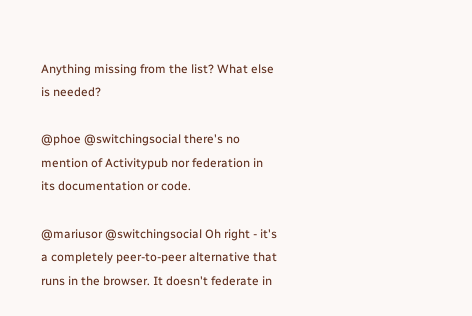Anything missing from the list? What else is needed?

@phoe @switchingsocial there's no mention of Activitypub nor federation in its documentation or code.

@mariusor @switchingsocial Oh right - it's a completely peer-to-peer alternative that runs in the browser. It doesn't federate in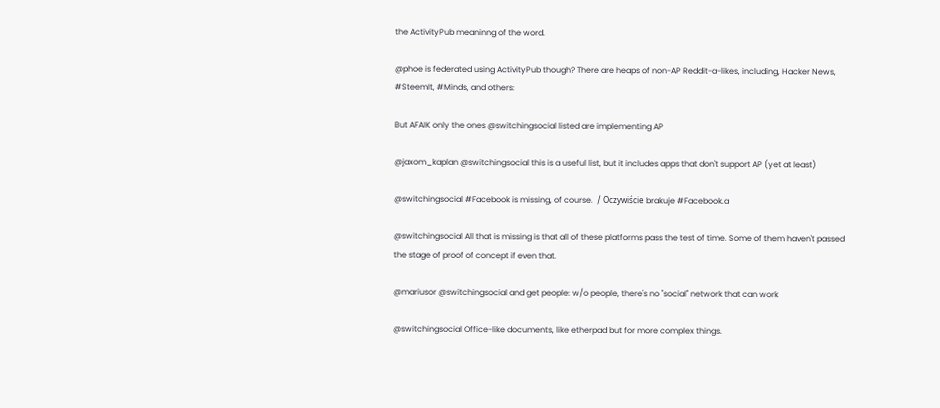the ActivityPub meaninng of the word.

@phoe is federated using ActivityPub though? There are heaps of non-AP Reddit-a-likes, including, Hacker News, #SteemIt, #Minds, and others:

But AFAIK only the ones @switchingsocial listed are implementing AP

@jaxom_kaplan @switchingsocial this is a useful list, but it includes apps that don't support AP (yet at least)

@switchingsocial #Facebook is missing, of course.  / Oczywiście brakuje #Facebook.a

@switchingsocial All that is missing is that all of these platforms pass the test of time. Some of them haven't passed the stage of proof of concept if even that.

@mariusor @switchingsocial and get people: w/o people, there's no "social" network that can work

@switchingsocial Office-like documents, like etherpad but for more complex things.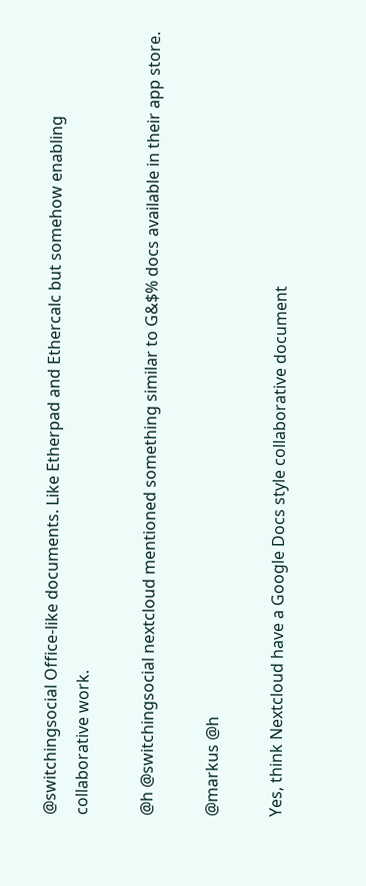@switchingsocial Office-like documents. Like Etherpad and Ethercalc but somehow enabling collaborative work.

@h @switchingsocial nextcloud mentioned something similar to G&$% docs available in their app store.

@markus @h

Yes, think Nextcloud have a Google Docs style collaborative document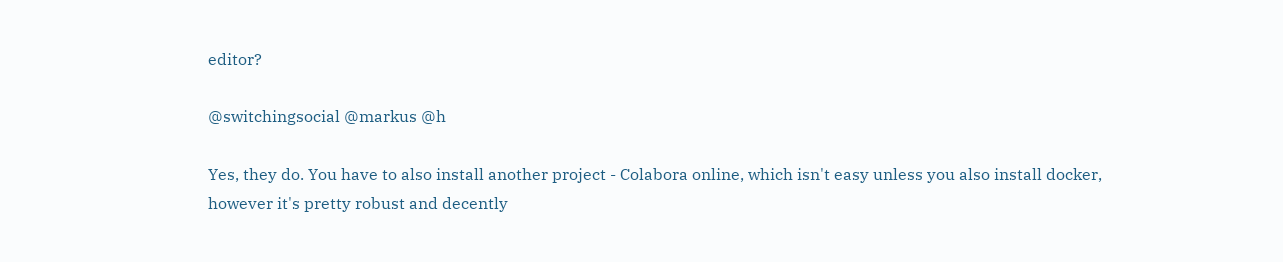editor?

@switchingsocial @markus @h

Yes, they do. You have to also install another project - Colabora online, which isn't easy unless you also install docker, however it's pretty robust and decently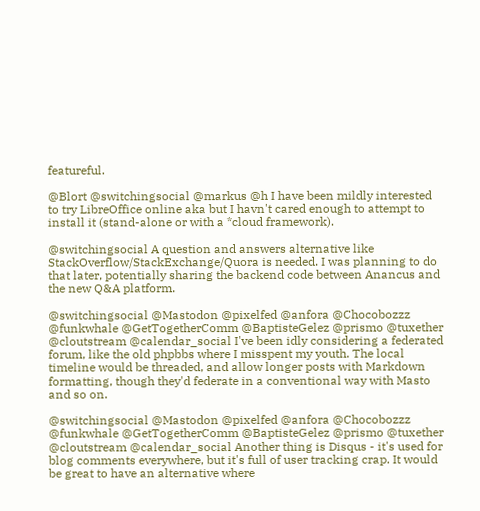featureful.

@Blort @switchingsocial @markus @h I have been mildly interested to try LibreOffice online aka but I havn't cared enough to attempt to install it (stand-alone or with a *cloud framework).

@switchingsocial A question and answers alternative like StackOverflow/StackExchange/Quora is needed. I was planning to do that later, potentially sharing the backend code between Anancus and the new Q&A platform.

@switchingsocial @Mastodon @pixelfed @anfora @Chocobozzz @funkwhale @GetTogetherComm @BaptisteGelez @prismo @tuxether @cloutstream @calendar_social I've been idly considering a federated forum, like the old phpbbs where I misspent my youth. The local timeline would be threaded, and allow longer posts with Markdown formatting, though they'd federate in a conventional way with Masto and so on.

@switchingsocial @Mastodon @pixelfed @anfora @Chocobozzz @funkwhale @GetTogetherComm @BaptisteGelez @prismo @tuxether @cloutstream @calendar_social Another thing is Disqus - it's used for blog comments everywhere, but it's full of user tracking crap. It would be great to have an alternative where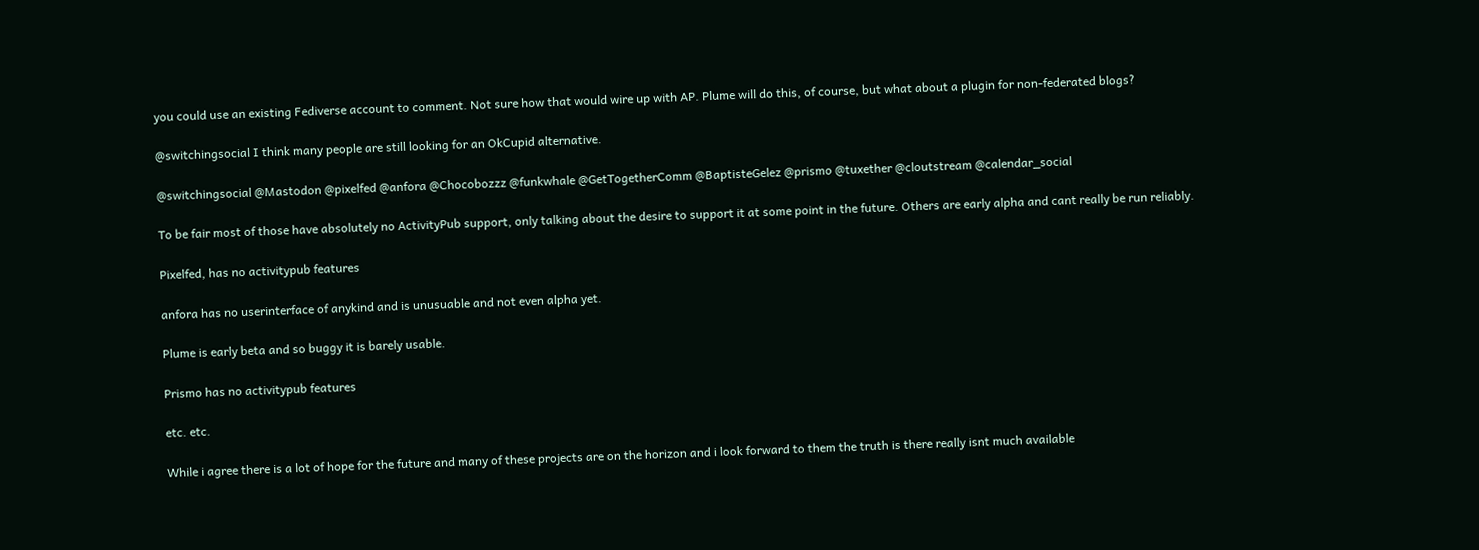you could use an existing Fediverse account to comment. Not sure how that would wire up with AP. Plume will do this, of course, but what about a plugin for non-federated blogs?

@switchingsocial I think many people are still looking for an OkCupid alternative.

@switchingsocial @Mastodon @pixelfed @anfora @Chocobozzz @funkwhale @GetTogetherComm @BaptisteGelez @prismo @tuxether @cloutstream @calendar_social

To be fair most of those have absolutely no ActivityPub support, only talking about the desire to support it at some point in the future. Others are early alpha and cant really be run reliably.

Pixelfed, has no activitypub features

anfora has no userinterface of anykind and is unusuable and not even alpha yet.

Plume is early beta and so buggy it is barely usable.

Prismo has no activitypub features

etc. etc.

While i agree there is a lot of hope for the future and many of these projects are on the horizon and i look forward to them the truth is there really isnt much available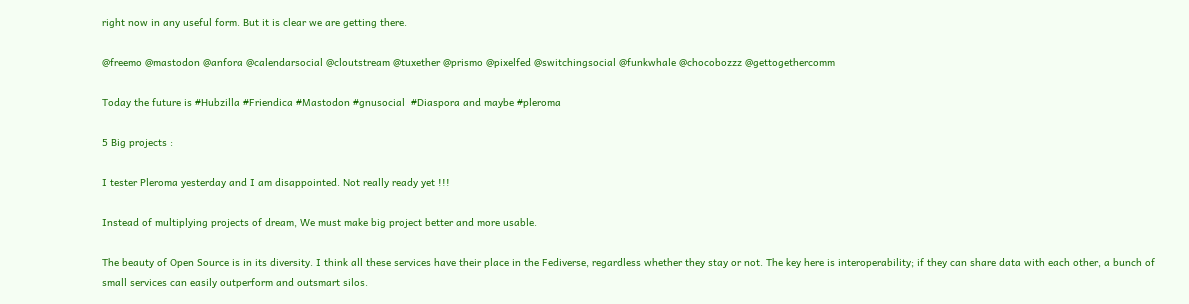right now in any useful form. But it is clear we are getting there.

@freemo @mastodon @anfora @calendarsocial @cloutstream @tuxether @prismo @pixelfed @switchingsocial @funkwhale @chocobozzz @gettogethercomm

Today the future is #Hubzilla #Friendica #Mastodon #gnusocial  #Diaspora and maybe #pleroma

5 Big projects :

I tester Pleroma yesterday and I am disappointed. Not really ready yet !!!

Instead of multiplying projects of dream, We must make big project better and more usable.

The beauty of Open Source is in its diversity. I think all these services have their place in the Fediverse, regardless whether they stay or not. The key here is interoperability; if they can share data with each other, a bunch of small services can easily outperform and outsmart silos.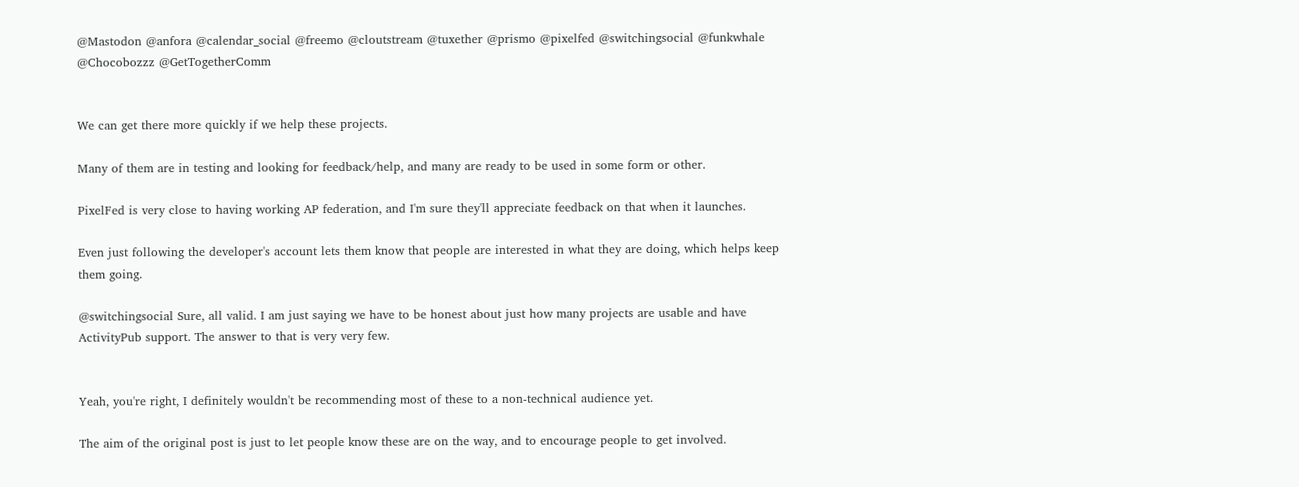@Mastodon @anfora @calendar_social @freemo @cloutstream @tuxether @prismo @pixelfed @switchingsocial @funkwhale @Chocobozzz @GetTogetherComm


We can get there more quickly if we help these projects.

Many of them are in testing and looking for feedback/help, and many are ready to be used in some form or other.

PixelFed is very close to having working AP federation, and I'm sure they'll appreciate feedback on that when it launches.

Even just following the developer's account lets them know that people are interested in what they are doing, which helps keep them going.

@switchingsocial Sure, all valid. I am just saying we have to be honest about just how many projects are usable and have ActivityPub support. The answer to that is very very few.


Yeah, you're right, I definitely wouldn't be recommending most of these to a non-technical audience yet.

The aim of the original post is just to let people know these are on the way, and to encourage people to get involved.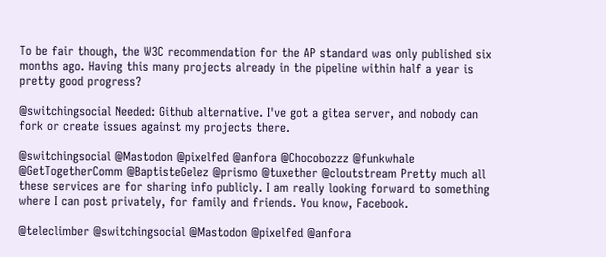To be fair though, the W3C recommendation for the AP standard was only published six months ago. Having this many projects already in the pipeline within half a year is pretty good progress?

@switchingsocial Needed: Github alternative. I've got a gitea server, and nobody can fork or create issues against my projects there.

@switchingsocial @Mastodon @pixelfed @anfora @Chocobozzz @funkwhale @GetTogetherComm @BaptisteGelez @prismo @tuxether @cloutstream Pretty much all these services are for sharing info publicly. I am really looking forward to something where I can post privately, for family and friends. You know, Facebook.

@teleclimber @switchingsocial @Mastodon @pixelfed @anfora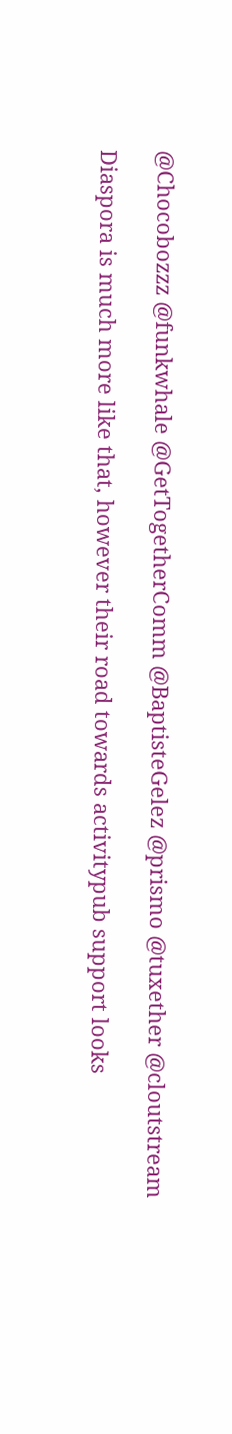@Chocobozzz @funkwhale @GetTogetherComm @BaptisteGelez @prismo @tuxether @cloutstream

Diaspora is much more like that, however their road towards activitypub support looks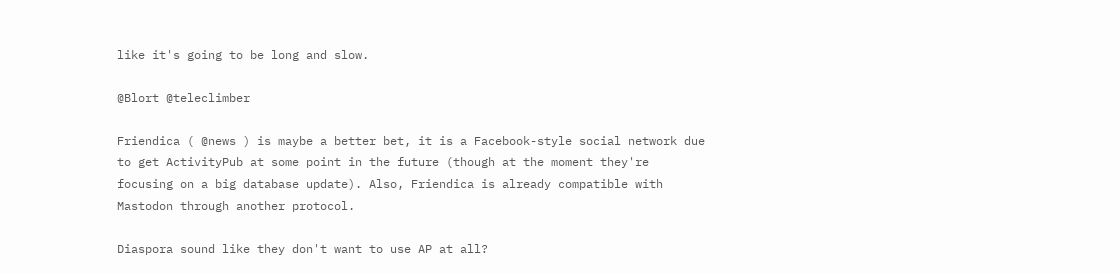like it's going to be long and slow.

@Blort @teleclimber

Friendica ( @news ) is maybe a better bet, it is a Facebook-style social network due to get ActivityPub at some point in the future (though at the moment they're focusing on a big database update). Also, Friendica is already compatible with Mastodon through another protocol.

Diaspora sound like they don't want to use AP at all?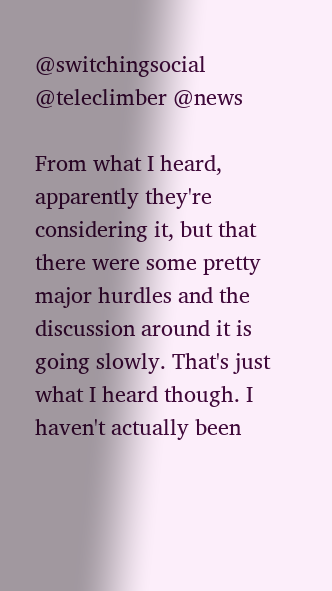@switchingsocial @teleclimber @news

From what I heard, apparently they're considering it, but that there were some pretty major hurdles and the discussion around it is going slowly. That's just what I heard though. I haven't actually been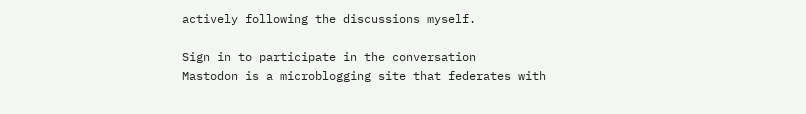actively following the discussions myself.

Sign in to participate in the conversation
Mastodon is a microblogging site that federates with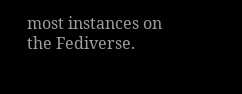most instances on the Fediverse.